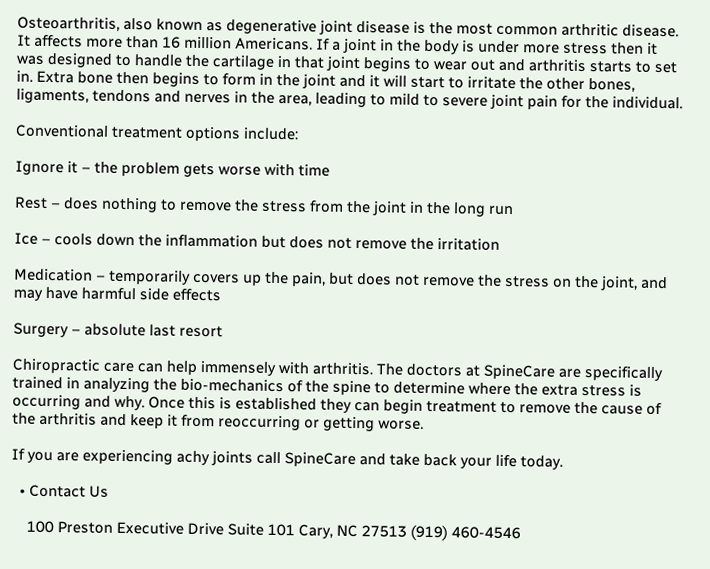Osteoarthritis, also known as degenerative joint disease is the most common arthritic disease. It affects more than 16 million Americans. If a joint in the body is under more stress then it was designed to handle the cartilage in that joint begins to wear out and arthritis starts to set in. Extra bone then begins to form in the joint and it will start to irritate the other bones, ligaments, tendons and nerves in the area, leading to mild to severe joint pain for the individual.

Conventional treatment options include:

Ignore it – the problem gets worse with time

Rest – does nothing to remove the stress from the joint in the long run

Ice – cools down the inflammation but does not remove the irritation

Medication – temporarily covers up the pain, but does not remove the stress on the joint, and may have harmful side effects

Surgery – absolute last resort

Chiropractic care can help immensely with arthritis. The doctors at SpineCare are specifically trained in analyzing the bio-mechanics of the spine to determine where the extra stress is occurring and why. Once this is established they can begin treatment to remove the cause of the arthritis and keep it from reoccurring or getting worse.

If you are experiencing achy joints call SpineCare and take back your life today.

  • Contact Us

    100 Preston Executive Drive Suite 101 Cary, NC 27513 (919) 460-4546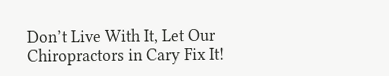Don’t Live With It, Let Our Chiropractors in Cary Fix It!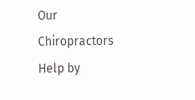Our Chiropractors Help by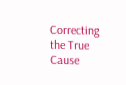Correcting the True Cause